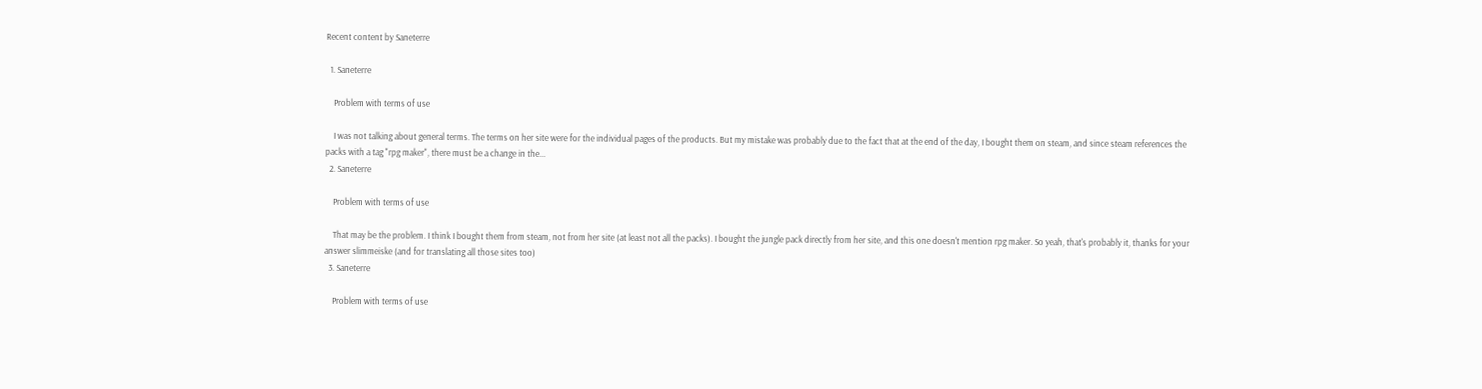Recent content by Saneterre

  1. Saneterre

    Problem with terms of use

    I was not talking about general terms. The terms on her site were for the individual pages of the products. But my mistake was probably due to the fact that at the end of the day, I bought them on steam, and since steam references the packs with a tag "rpg maker", there must be a change in the...
  2. Saneterre

    Problem with terms of use

    That may be the problem. I think I bought them from steam, not from her site (at least not all the packs). I bought the jungle pack directly from her site, and this one doesn't mention rpg maker. So yeah, that's probably it, thanks for your answer slimmeiske (and for translating all those sites too)
  3. Saneterre

    Problem with terms of use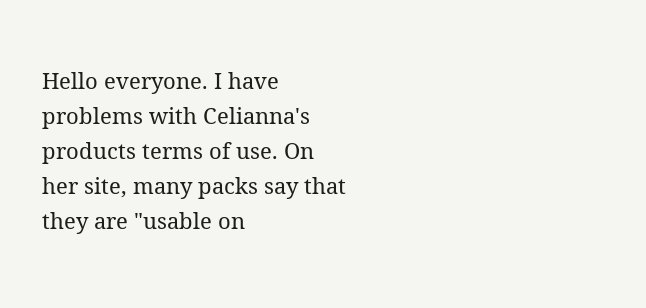Hello everyone. I have problems with Celianna's products terms of use. On her site, many packs say that they are "usable on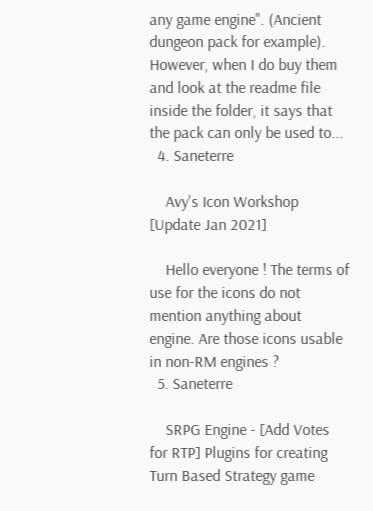any game engine". (Ancient dungeon pack for example). However, when I do buy them and look at the readme file inside the folder, it says that the pack can only be used to...
  4. Saneterre

    Avy's Icon Workshop [Update Jan 2021]

    Hello everyone ! The terms of use for the icons do not mention anything about engine. Are those icons usable in non-RM engines ?
  5. Saneterre

    SRPG Engine - [Add Votes for RTP] Plugins for creating Turn Based Strategy game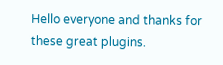Hello everyone and thanks for these great plugins.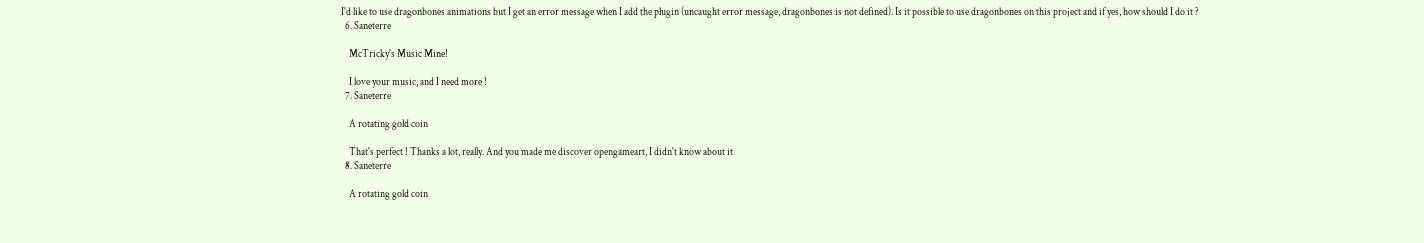I'd like to use dragonbones animations but I get an error message when I add the plugin (uncaught error message, dragonbones is not defined). Is it possible to use dragonbones on this project and if yes, how should I do it ?
  6. Saneterre

    McTricky's Music Mine!

    I love your music, and I need more !
  7. Saneterre

    A rotating gold coin

    That's perfect ! Thanks a lot, really. And you made me discover opengameart, I didn't know about it
  8. Saneterre

    A rotating gold coin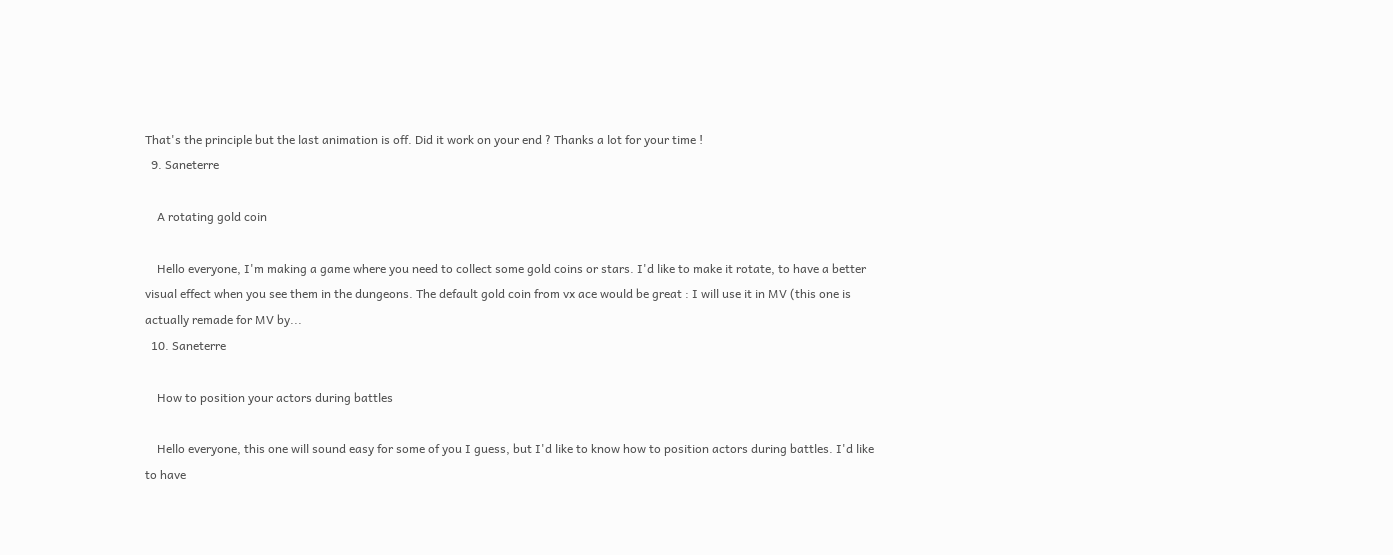That's the principle but the last animation is off. Did it work on your end ? Thanks a lot for your time !
  9. Saneterre

    A rotating gold coin

    Hello everyone, I'm making a game where you need to collect some gold coins or stars. I'd like to make it rotate, to have a better visual effect when you see them in the dungeons. The default gold coin from vx ace would be great : I will use it in MV (this one is actually remade for MV by...
  10. Saneterre

    How to position your actors during battles

    Hello everyone, this one will sound easy for some of you I guess, but I'd like to know how to position actors during battles. I'd like to have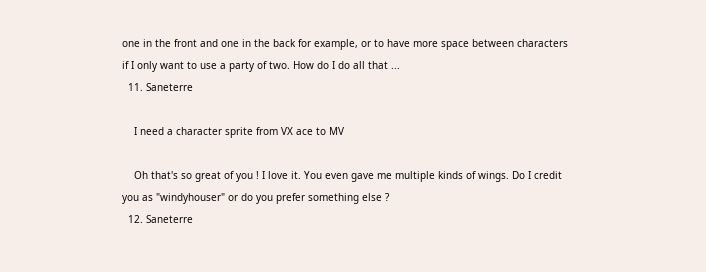one in the front and one in the back for example, or to have more space between characters if I only want to use a party of two. How do I do all that ...
  11. Saneterre

    I need a character sprite from VX ace to MV

    Oh that's so great of you ! I love it. You even gave me multiple kinds of wings. Do I credit you as "windyhouser" or do you prefer something else ?
  12. Saneterre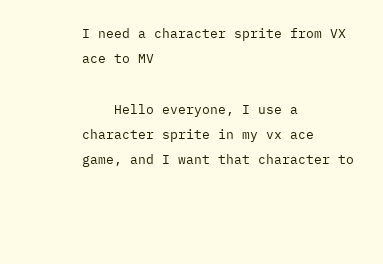I need a character sprite from VX ace to MV

    Hello everyone, I use a character sprite in my vx ace game, and I want that character to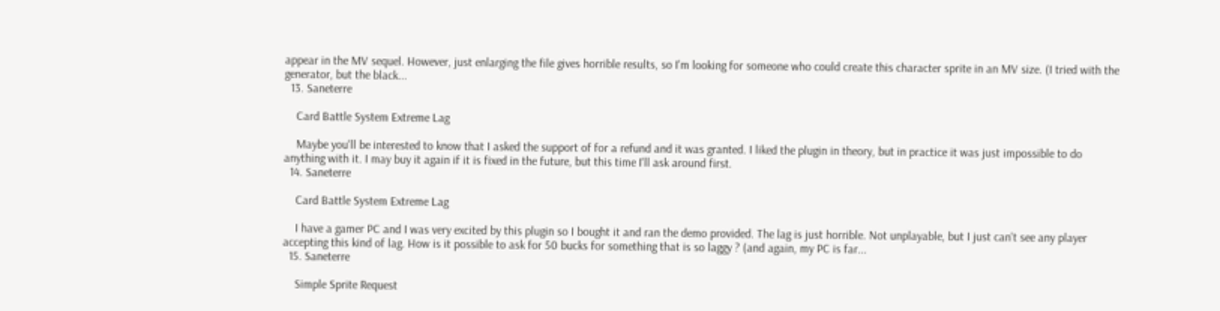appear in the MV sequel. However, just enlarging the file gives horrible results, so I'm looking for someone who could create this character sprite in an MV size. (I tried with the generator, but the black...
  13. Saneterre

    Card Battle System Extreme Lag

    Maybe you'll be interested to know that I asked the support of for a refund and it was granted. I liked the plugin in theory, but in practice it was just impossible to do anything with it. I may buy it again if it is fixed in the future, but this time I'll ask around first.
  14. Saneterre

    Card Battle System Extreme Lag

    I have a gamer PC and I was very excited by this plugin so I bought it and ran the demo provided. The lag is just horrible. Not unplayable, but I just can't see any player accepting this kind of lag. How is it possible to ask for 50 bucks for something that is so laggy ? (and again, my PC is far...
  15. Saneterre

    Simple Sprite Request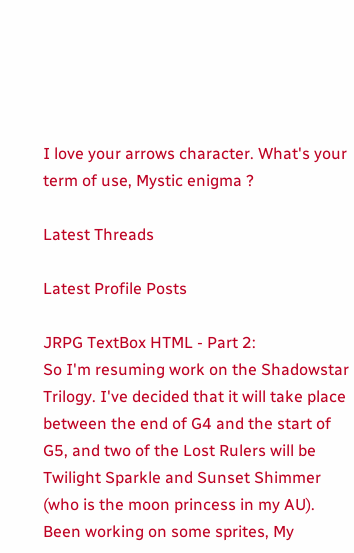I love your arrows character. What's your term of use, Mystic enigma ?

Latest Threads

Latest Profile Posts

JRPG TextBox HTML - Part 2:
So I'm resuming work on the Shadowstar Trilogy. I've decided that it will take place between the end of G4 and the start of G5, and two of the Lost Rulers will be Twilight Sparkle and Sunset Shimmer (who is the moon princess in my AU).
Been working on some sprites, My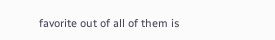favorite out of all of them is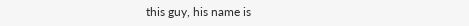this guy, his name is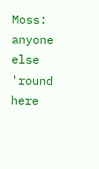Moss:
anyone else 'round here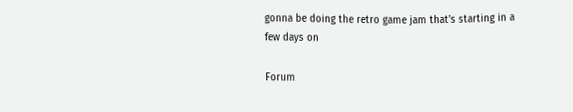gonna be doing the retro game jam that's starting in a few days on

Forum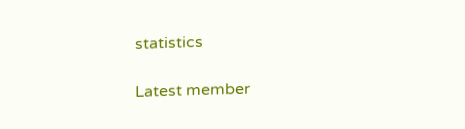statistics

Latest member